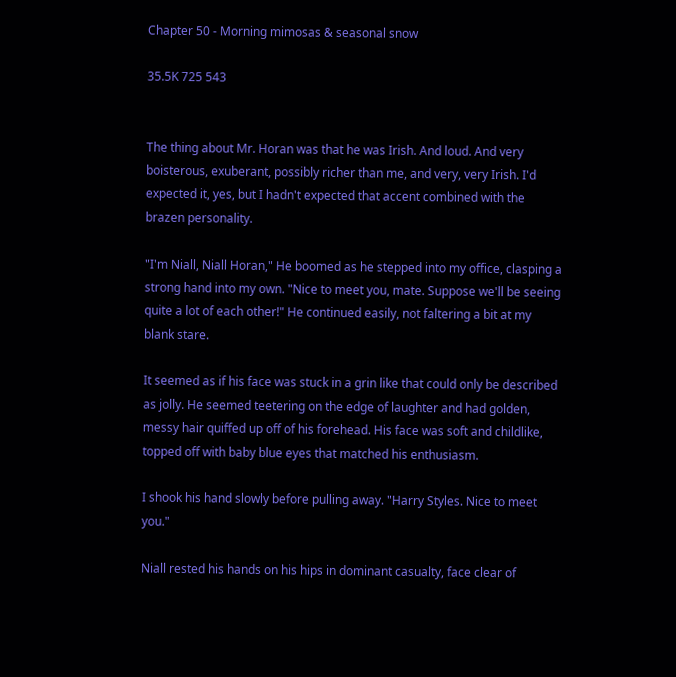Chapter 50 - Morning mimosas & seasonal snow

35.5K 725 543


The thing about Mr. Horan was that he was Irish. And loud. And very boisterous, exuberant, possibly richer than me, and very, very Irish. I'd expected it, yes, but I hadn't expected that accent combined with the brazen personality.

"I'm Niall, Niall Horan," He boomed as he stepped into my office, clasping a strong hand into my own. "Nice to meet you, mate. Suppose we'll be seeing quite a lot of each other!" He continued easily, not faltering a bit at my blank stare.

It seemed as if his face was stuck in a grin like that could only be described as jolly. He seemed teetering on the edge of laughter and had golden, messy hair quiffed up off of his forehead. His face was soft and childlike, topped off with baby blue eyes that matched his enthusiasm.

I shook his hand slowly before pulling away. "Harry Styles. Nice to meet you."

Niall rested his hands on his hips in dominant casualty, face clear of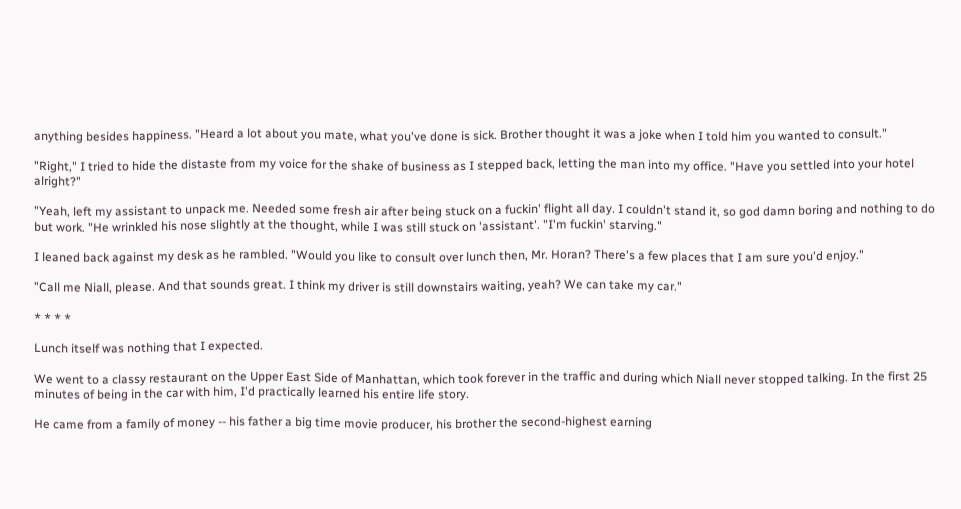anything besides happiness. "Heard a lot about you mate, what you've done is sick. Brother thought it was a joke when I told him you wanted to consult."

"Right," I tried to hide the distaste from my voice for the shake of business as I stepped back, letting the man into my office. "Have you settled into your hotel alright?"

"Yeah, left my assistant to unpack me. Needed some fresh air after being stuck on a fuckin' flight all day. I couldn't stand it, so god damn boring and nothing to do but work. "He wrinkled his nose slightly at the thought, while I was still stuck on 'assistant'. "I'm fuckin' starving."

I leaned back against my desk as he rambled. "Would you like to consult over lunch then, Mr. Horan? There's a few places that I am sure you'd enjoy."

"Call me Niall, please. And that sounds great. I think my driver is still downstairs waiting, yeah? We can take my car."

* * * *

Lunch itself was nothing that I expected.

We went to a classy restaurant on the Upper East Side of Manhattan, which took forever in the traffic and during which Niall never stopped talking. In the first 25 minutes of being in the car with him, I'd practically learned his entire life story.

He came from a family of money -- his father a big time movie producer, his brother the second-highest earning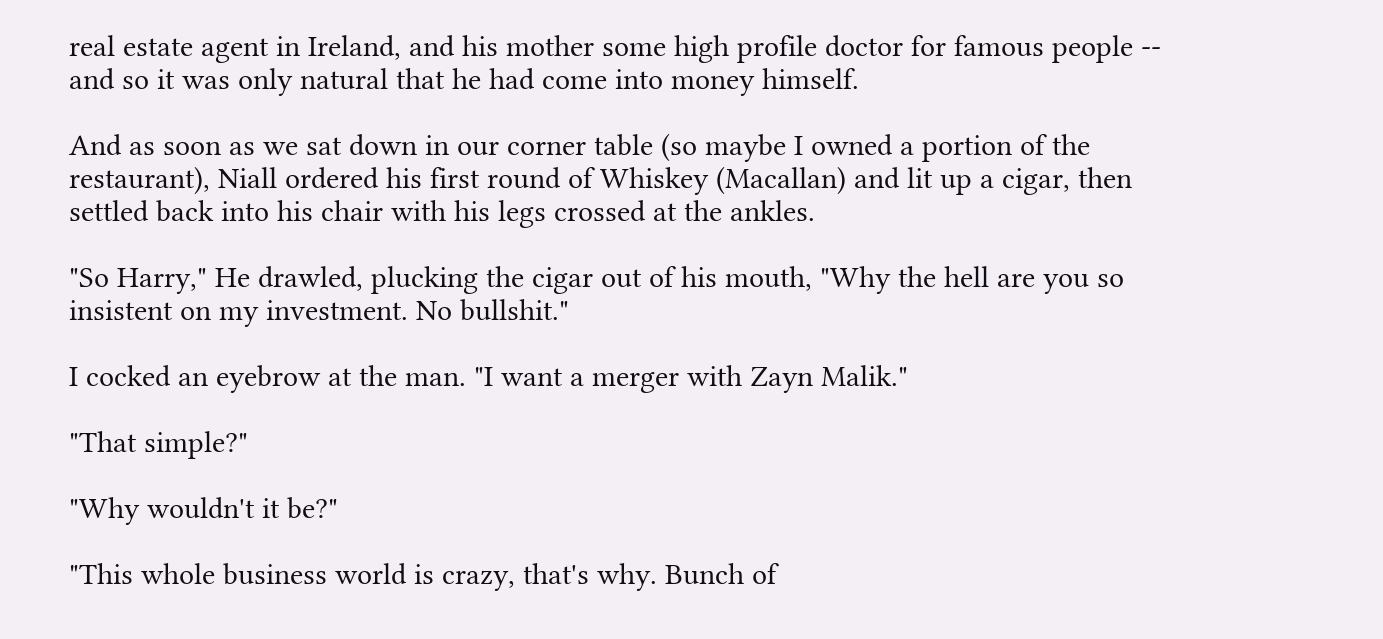real estate agent in Ireland, and his mother some high profile doctor for famous people -- and so it was only natural that he had come into money himself.

And as soon as we sat down in our corner table (so maybe I owned a portion of the restaurant), Niall ordered his first round of Whiskey (Macallan) and lit up a cigar, then settled back into his chair with his legs crossed at the ankles.

"So Harry," He drawled, plucking the cigar out of his mouth, "Why the hell are you so insistent on my investment. No bullshit."

I cocked an eyebrow at the man. "I want a merger with Zayn Malik."

"That simple?"

"Why wouldn't it be?"

"This whole business world is crazy, that's why. Bunch of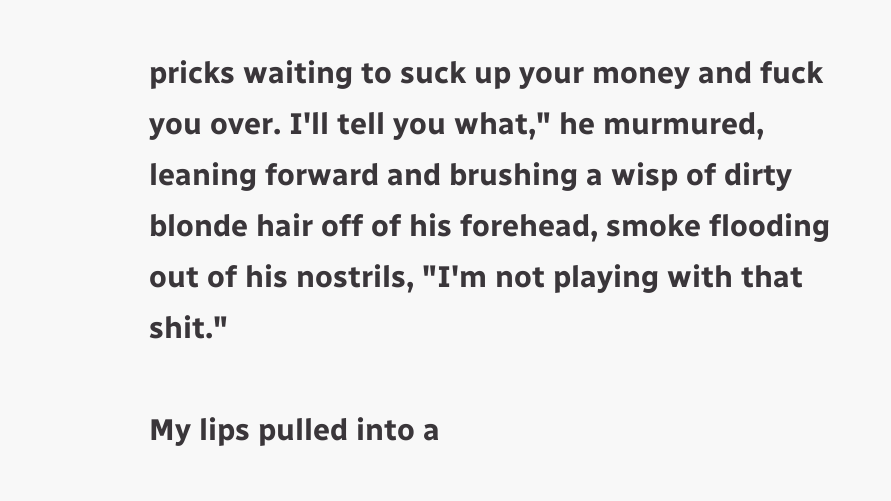pricks waiting to suck up your money and fuck you over. I'll tell you what," he murmured, leaning forward and brushing a wisp of dirty blonde hair off of his forehead, smoke flooding out of his nostrils, "I'm not playing with that shit."

My lips pulled into a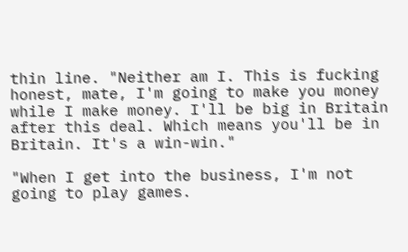thin line. "Neither am I. This is fucking honest, mate, I'm going to make you money while I make money. I'll be big in Britain after this deal. Which means you'll be in Britain. It's a win-win."

"When I get into the business, I'm not going to play games.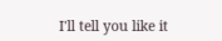I'll tell you like it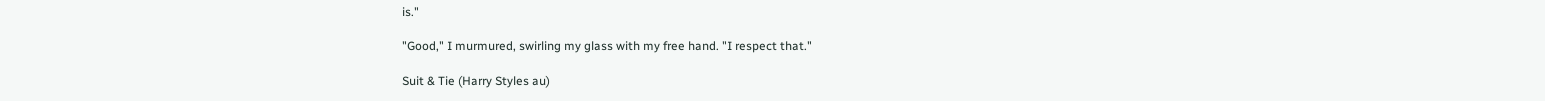is."

"Good," I murmured, swirling my glass with my free hand. "I respect that."

Suit & Tie (Harry Styles au)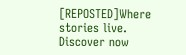[REPOSTED]Where stories live. Discover now